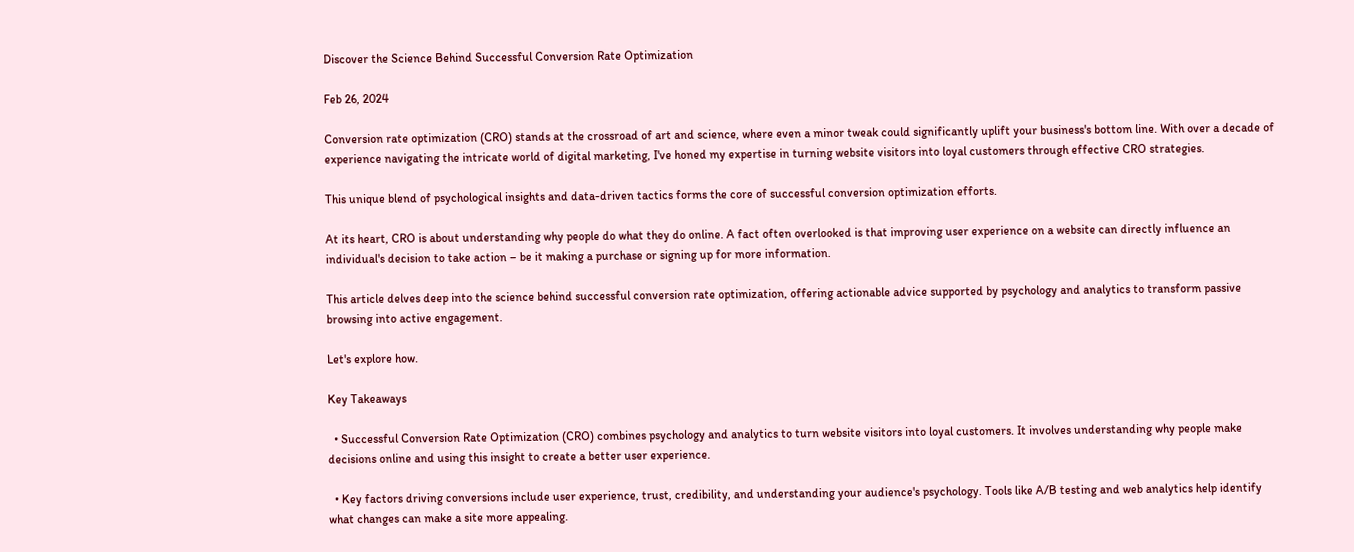Discover the Science Behind Successful Conversion Rate Optimization

Feb 26, 2024

Conversion rate optimization (CRO) stands at the crossroad of art and science, where even a minor tweak could significantly uplift your business's bottom line. With over a decade of experience navigating the intricate world of digital marketing, I've honed my expertise in turning website visitors into loyal customers through effective CRO strategies.

This unique blend of psychological insights and data-driven tactics forms the core of successful conversion optimization efforts.

At its heart, CRO is about understanding why people do what they do online. A fact often overlooked is that improving user experience on a website can directly influence an individual's decision to take action – be it making a purchase or signing up for more information.

This article delves deep into the science behind successful conversion rate optimization, offering actionable advice supported by psychology and analytics to transform passive browsing into active engagement.

Let's explore how.

Key Takeaways

  • Successful Conversion Rate Optimization (CRO) combines psychology and analytics to turn website visitors into loyal customers. It involves understanding why people make decisions online and using this insight to create a better user experience.

  • Key factors driving conversions include user experience, trust, credibility, and understanding your audience's psychology. Tools like A/B testing and web analytics help identify what changes can make a site more appealing.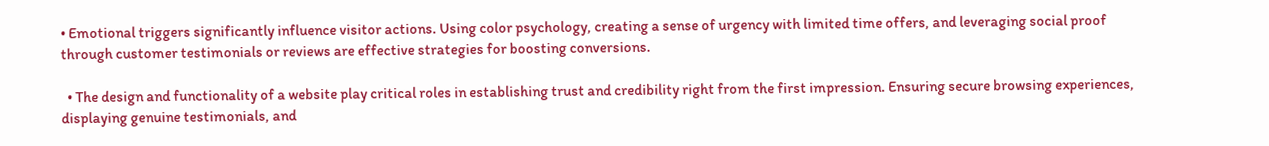• Emotional triggers significantly influence visitor actions. Using color psychology, creating a sense of urgency with limited time offers, and leveraging social proof through customer testimonials or reviews are effective strategies for boosting conversions.

  • The design and functionality of a website play critical roles in establishing trust and credibility right from the first impression. Ensuring secure browsing experiences, displaying genuine testimonials, and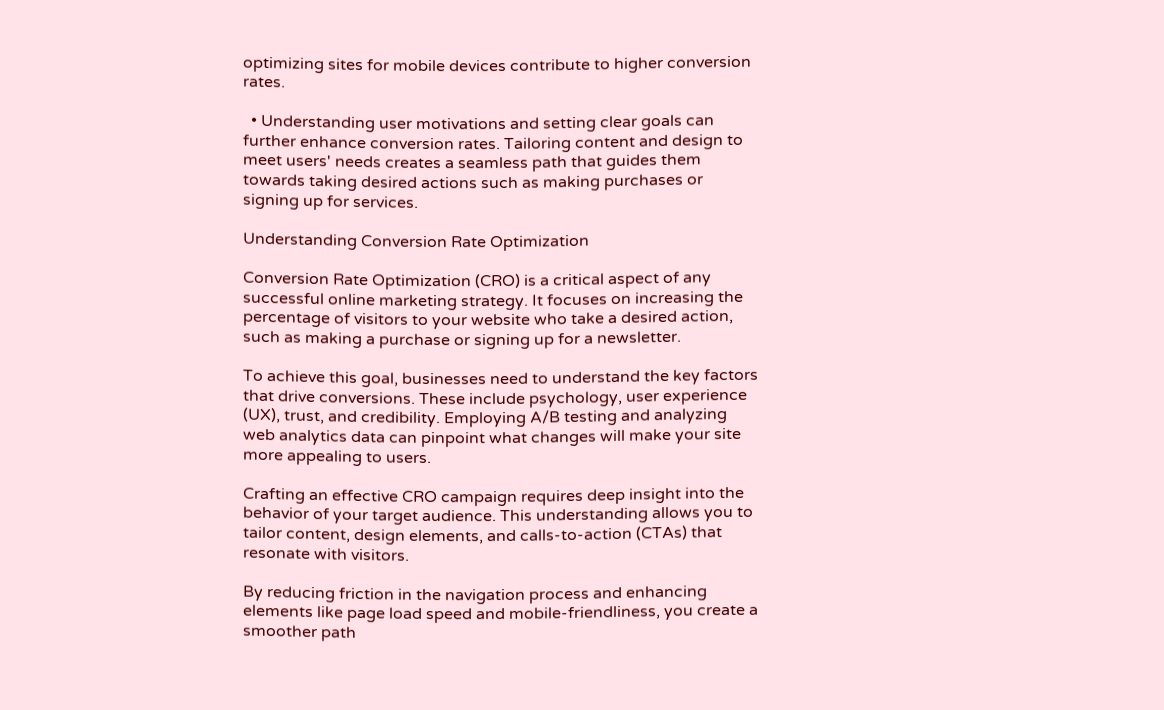optimizing sites for mobile devices contribute to higher conversion rates.

  • Understanding user motivations and setting clear goals can further enhance conversion rates. Tailoring content and design to meet users' needs creates a seamless path that guides them towards taking desired actions such as making purchases or signing up for services.

Understanding Conversion Rate Optimization

Conversion Rate Optimization (CRO) is a critical aspect of any successful online marketing strategy. It focuses on increasing the percentage of visitors to your website who take a desired action, such as making a purchase or signing up for a newsletter.

To achieve this goal, businesses need to understand the key factors that drive conversions. These include psychology, user experience (UX), trust, and credibility. Employing A/B testing and analyzing web analytics data can pinpoint what changes will make your site more appealing to users.

Crafting an effective CRO campaign requires deep insight into the behavior of your target audience. This understanding allows you to tailor content, design elements, and calls-to-action (CTAs) that resonate with visitors.

By reducing friction in the navigation process and enhancing elements like page load speed and mobile-friendliness, you create a smoother path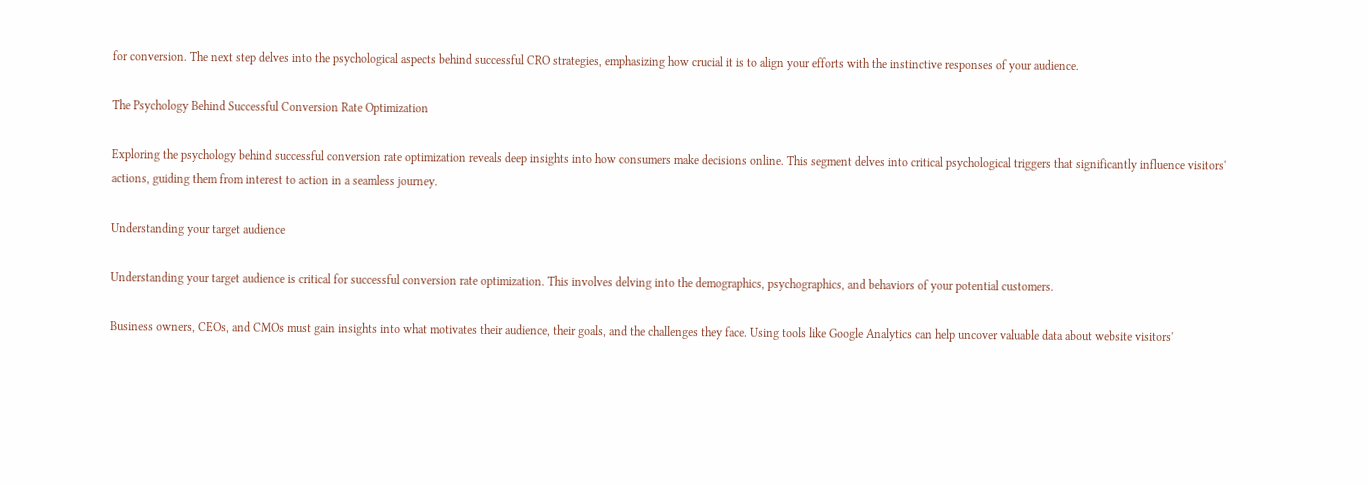for conversion. The next step delves into the psychological aspects behind successful CRO strategies, emphasizing how crucial it is to align your efforts with the instinctive responses of your audience.

The Psychology Behind Successful Conversion Rate Optimization

Exploring the psychology behind successful conversion rate optimization reveals deep insights into how consumers make decisions online. This segment delves into critical psychological triggers that significantly influence visitors' actions, guiding them from interest to action in a seamless journey.

Understanding your target audience

Understanding your target audience is critical for successful conversion rate optimization. This involves delving into the demographics, psychographics, and behaviors of your potential customers.

Business owners, CEOs, and CMOs must gain insights into what motivates their audience, their goals, and the challenges they face. Using tools like Google Analytics can help uncover valuable data about website visitors'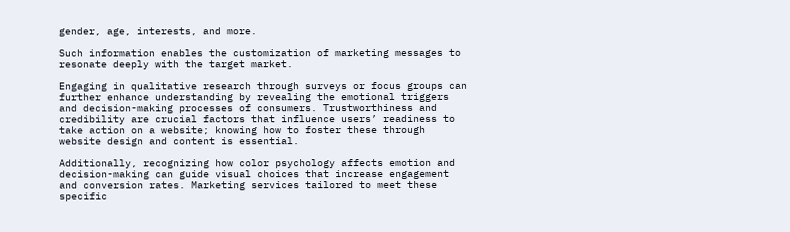gender, age, interests, and more.

Such information enables the customization of marketing messages to resonate deeply with the target market.

Engaging in qualitative research through surveys or focus groups can further enhance understanding by revealing the emotional triggers and decision-making processes of consumers. Trustworthiness and credibility are crucial factors that influence users’ readiness to take action on a website; knowing how to foster these through website design and content is essential.

Additionally, recognizing how color psychology affects emotion and decision-making can guide visual choices that increase engagement and conversion rates. Marketing services tailored to meet these specific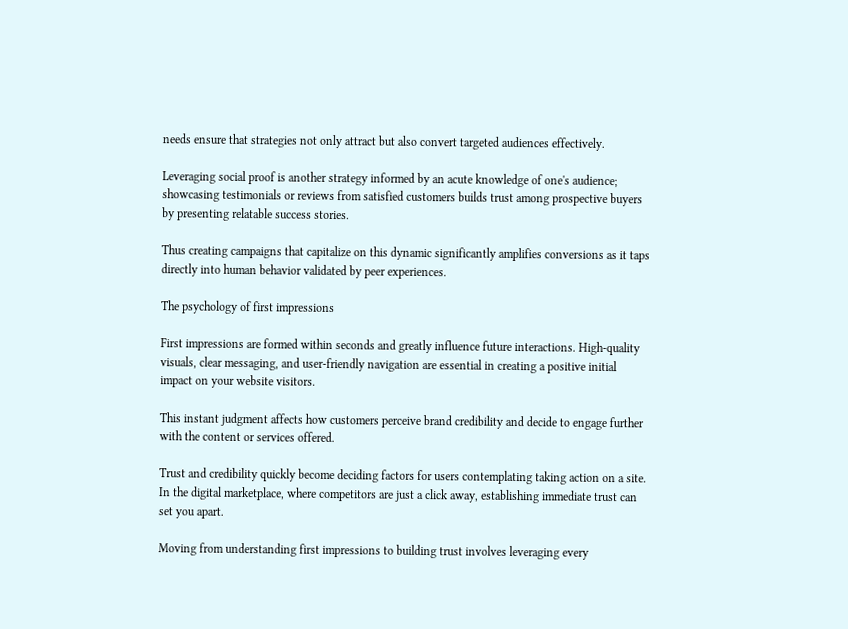needs ensure that strategies not only attract but also convert targeted audiences effectively.

Leveraging social proof is another strategy informed by an acute knowledge of one's audience; showcasing testimonials or reviews from satisfied customers builds trust among prospective buyers by presenting relatable success stories.

Thus creating campaigns that capitalize on this dynamic significantly amplifies conversions as it taps directly into human behavior validated by peer experiences.

The psychology of first impressions

First impressions are formed within seconds and greatly influence future interactions. High-quality visuals, clear messaging, and user-friendly navigation are essential in creating a positive initial impact on your website visitors.

This instant judgment affects how customers perceive brand credibility and decide to engage further with the content or services offered.

Trust and credibility quickly become deciding factors for users contemplating taking action on a site. In the digital marketplace, where competitors are just a click away, establishing immediate trust can set you apart.

Moving from understanding first impressions to building trust involves leveraging every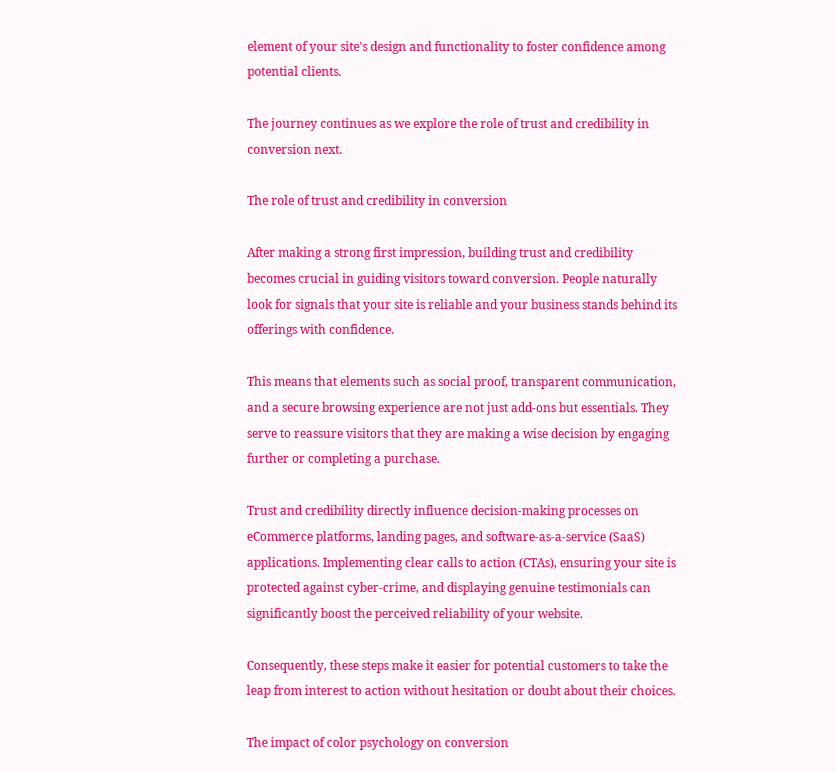element of your site's design and functionality to foster confidence among potential clients.

The journey continues as we explore the role of trust and credibility in conversion next.

The role of trust and credibility in conversion

After making a strong first impression, building trust and credibility becomes crucial in guiding visitors toward conversion. People naturally look for signals that your site is reliable and your business stands behind its offerings with confidence.

This means that elements such as social proof, transparent communication, and a secure browsing experience are not just add-ons but essentials. They serve to reassure visitors that they are making a wise decision by engaging further or completing a purchase.

Trust and credibility directly influence decision-making processes on eCommerce platforms, landing pages, and software-as-a-service (SaaS) applications. Implementing clear calls to action (CTAs), ensuring your site is protected against cyber-crime, and displaying genuine testimonials can significantly boost the perceived reliability of your website.

Consequently, these steps make it easier for potential customers to take the leap from interest to action without hesitation or doubt about their choices.

The impact of color psychology on conversion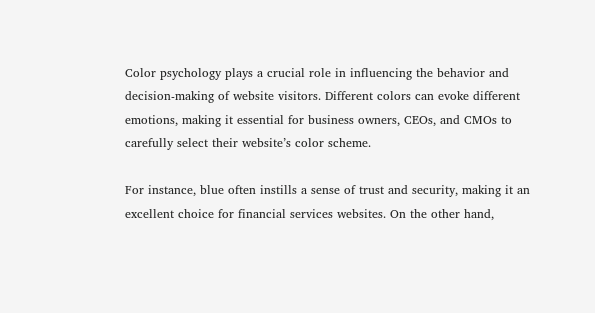Color psychology plays a crucial role in influencing the behavior and decision-making of website visitors. Different colors can evoke different emotions, making it essential for business owners, CEOs, and CMOs to carefully select their website’s color scheme.

For instance, blue often instills a sense of trust and security, making it an excellent choice for financial services websites. On the other hand,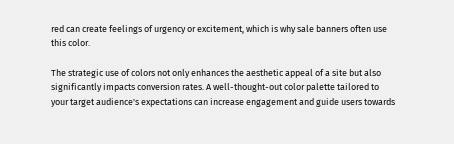red can create feelings of urgency or excitement, which is why sale banners often use this color.

The strategic use of colors not only enhances the aesthetic appeal of a site but also significantly impacts conversion rates. A well-thought-out color palette tailored to your target audience's expectations can increase engagement and guide users towards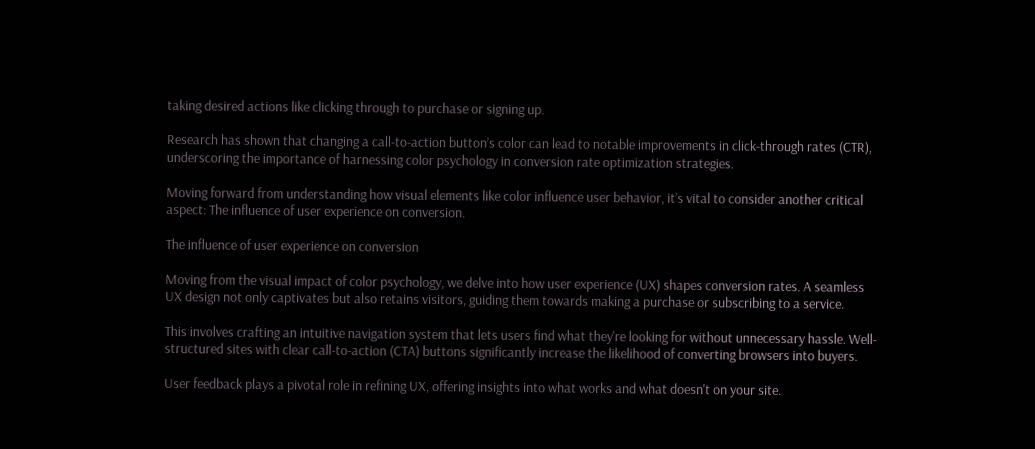taking desired actions like clicking through to purchase or signing up.

Research has shown that changing a call-to-action button’s color can lead to notable improvements in click-through rates (CTR), underscoring the importance of harnessing color psychology in conversion rate optimization strategies.

Moving forward from understanding how visual elements like color influence user behavior, it’s vital to consider another critical aspect: The influence of user experience on conversion.

The influence of user experience on conversion

Moving from the visual impact of color psychology, we delve into how user experience (UX) shapes conversion rates. A seamless UX design not only captivates but also retains visitors, guiding them towards making a purchase or subscribing to a service.

This involves crafting an intuitive navigation system that lets users find what they're looking for without unnecessary hassle. Well-structured sites with clear call-to-action (CTA) buttons significantly increase the likelihood of converting browsers into buyers.

User feedback plays a pivotal role in refining UX, offering insights into what works and what doesn't on your site.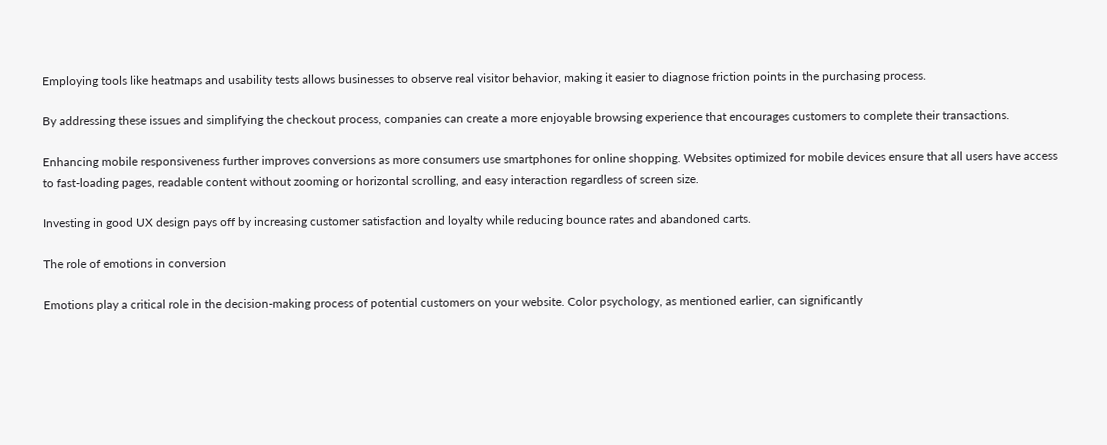Employing tools like heatmaps and usability tests allows businesses to observe real visitor behavior, making it easier to diagnose friction points in the purchasing process.

By addressing these issues and simplifying the checkout process, companies can create a more enjoyable browsing experience that encourages customers to complete their transactions.

Enhancing mobile responsiveness further improves conversions as more consumers use smartphones for online shopping. Websites optimized for mobile devices ensure that all users have access to fast-loading pages, readable content without zooming or horizontal scrolling, and easy interaction regardless of screen size.

Investing in good UX design pays off by increasing customer satisfaction and loyalty while reducing bounce rates and abandoned carts.

The role of emotions in conversion

Emotions play a critical role in the decision-making process of potential customers on your website. Color psychology, as mentioned earlier, can significantly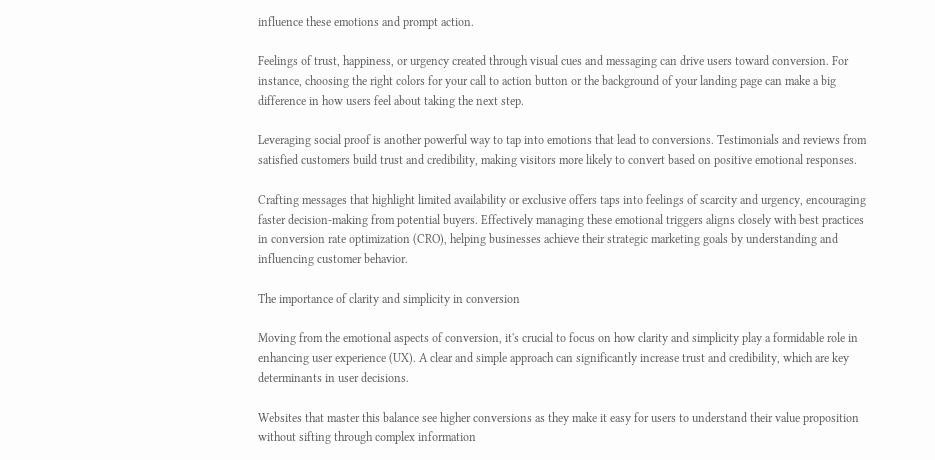influence these emotions and prompt action.

Feelings of trust, happiness, or urgency created through visual cues and messaging can drive users toward conversion. For instance, choosing the right colors for your call to action button or the background of your landing page can make a big difference in how users feel about taking the next step.

Leveraging social proof is another powerful way to tap into emotions that lead to conversions. Testimonials and reviews from satisfied customers build trust and credibility, making visitors more likely to convert based on positive emotional responses.

Crafting messages that highlight limited availability or exclusive offers taps into feelings of scarcity and urgency, encouraging faster decision-making from potential buyers. Effectively managing these emotional triggers aligns closely with best practices in conversion rate optimization (CRO), helping businesses achieve their strategic marketing goals by understanding and influencing customer behavior.

The importance of clarity and simplicity in conversion

Moving from the emotional aspects of conversion, it's crucial to focus on how clarity and simplicity play a formidable role in enhancing user experience (UX). A clear and simple approach can significantly increase trust and credibility, which are key determinants in user decisions.

Websites that master this balance see higher conversions as they make it easy for users to understand their value proposition without sifting through complex information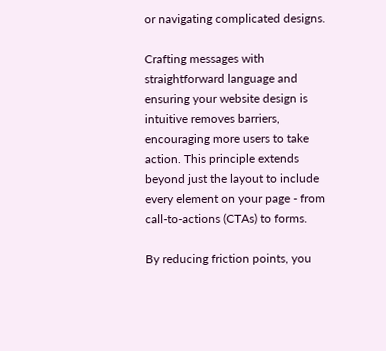or navigating complicated designs.

Crafting messages with straightforward language and ensuring your website design is intuitive removes barriers, encouraging more users to take action. This principle extends beyond just the layout to include every element on your page - from call-to-actions (CTAs) to forms.

By reducing friction points, you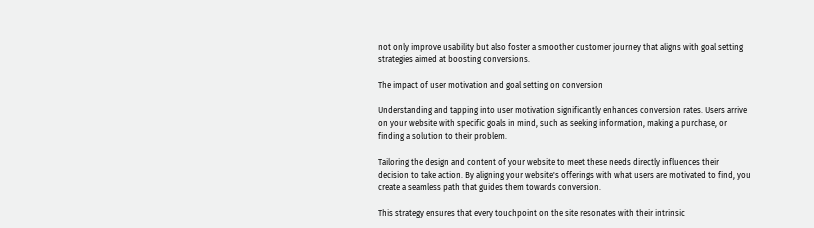not only improve usability but also foster a smoother customer journey that aligns with goal setting strategies aimed at boosting conversions.

The impact of user motivation and goal setting on conversion

Understanding and tapping into user motivation significantly enhances conversion rates. Users arrive on your website with specific goals in mind, such as seeking information, making a purchase, or finding a solution to their problem.

Tailoring the design and content of your website to meet these needs directly influences their decision to take action. By aligning your website's offerings with what users are motivated to find, you create a seamless path that guides them towards conversion.

This strategy ensures that every touchpoint on the site resonates with their intrinsic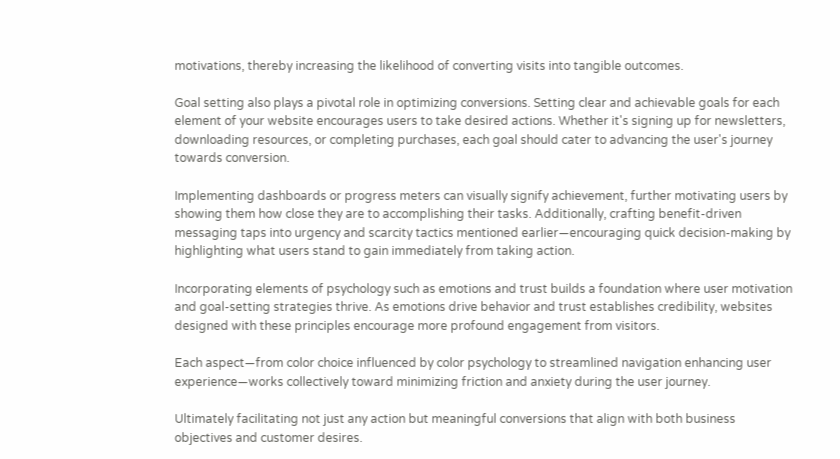motivations, thereby increasing the likelihood of converting visits into tangible outcomes.

Goal setting also plays a pivotal role in optimizing conversions. Setting clear and achievable goals for each element of your website encourages users to take desired actions. Whether it's signing up for newsletters, downloading resources, or completing purchases, each goal should cater to advancing the user's journey towards conversion.

Implementing dashboards or progress meters can visually signify achievement, further motivating users by showing them how close they are to accomplishing their tasks. Additionally, crafting benefit-driven messaging taps into urgency and scarcity tactics mentioned earlier—encouraging quick decision-making by highlighting what users stand to gain immediately from taking action.

Incorporating elements of psychology such as emotions and trust builds a foundation where user motivation and goal-setting strategies thrive. As emotions drive behavior and trust establishes credibility, websites designed with these principles encourage more profound engagement from visitors.

Each aspect—from color choice influenced by color psychology to streamlined navigation enhancing user experience—works collectively toward minimizing friction and anxiety during the user journey.

Ultimately facilitating not just any action but meaningful conversions that align with both business objectives and customer desires.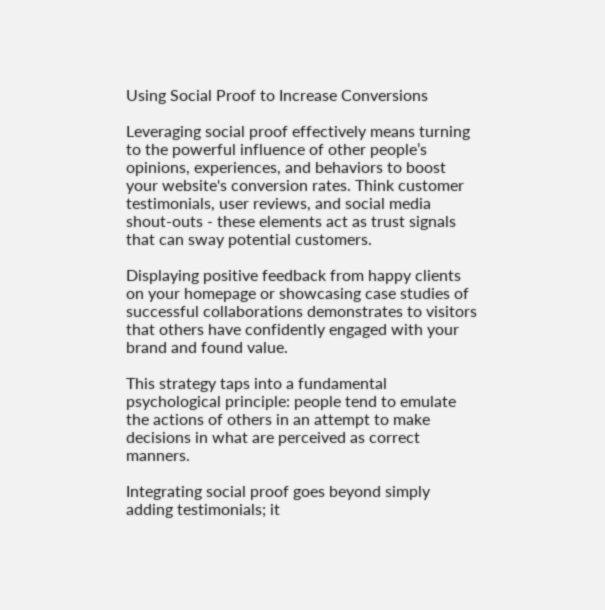Using Social Proof to Increase Conversions

Leveraging social proof effectively means turning to the powerful influence of other people’s opinions, experiences, and behaviors to boost your website's conversion rates. Think customer testimonials, user reviews, and social media shout-outs - these elements act as trust signals that can sway potential customers.

Displaying positive feedback from happy clients on your homepage or showcasing case studies of successful collaborations demonstrates to visitors that others have confidently engaged with your brand and found value.

This strategy taps into a fundamental psychological principle: people tend to emulate the actions of others in an attempt to make decisions in what are perceived as correct manners.

Integrating social proof goes beyond simply adding testimonials; it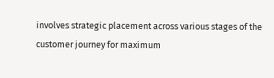involves strategic placement across various stages of the customer journey for maximum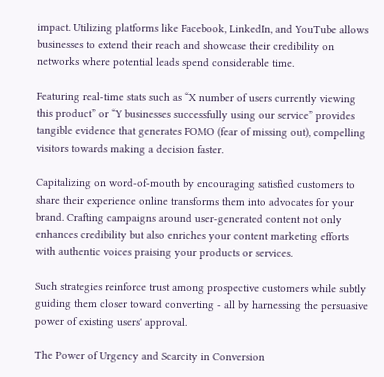impact. Utilizing platforms like Facebook, LinkedIn, and YouTube allows businesses to extend their reach and showcase their credibility on networks where potential leads spend considerable time.

Featuring real-time stats such as “X number of users currently viewing this product” or “Y businesses successfully using our service” provides tangible evidence that generates FOMO (fear of missing out), compelling visitors towards making a decision faster.

Capitalizing on word-of-mouth by encouraging satisfied customers to share their experience online transforms them into advocates for your brand. Crafting campaigns around user-generated content not only enhances credibility but also enriches your content marketing efforts with authentic voices praising your products or services.

Such strategies reinforce trust among prospective customers while subtly guiding them closer toward converting - all by harnessing the persuasive power of existing users' approval.

The Power of Urgency and Scarcity in Conversion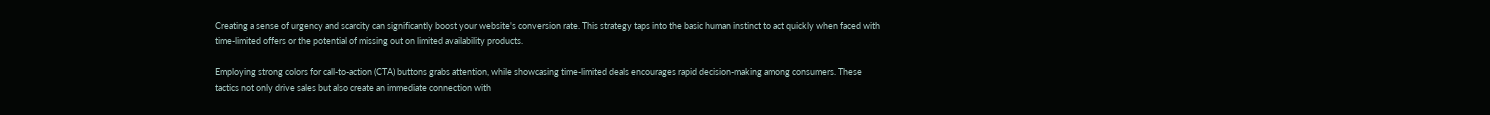Creating a sense of urgency and scarcity can significantly boost your website's conversion rate. This strategy taps into the basic human instinct to act quickly when faced with time-limited offers or the potential of missing out on limited availability products.

Employing strong colors for call-to-action (CTA) buttons grabs attention, while showcasing time-limited deals encourages rapid decision-making among consumers. These tactics not only drive sales but also create an immediate connection with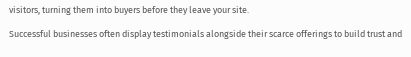visitors, turning them into buyers before they leave your site.

Successful businesses often display testimonials alongside their scarce offerings to build trust and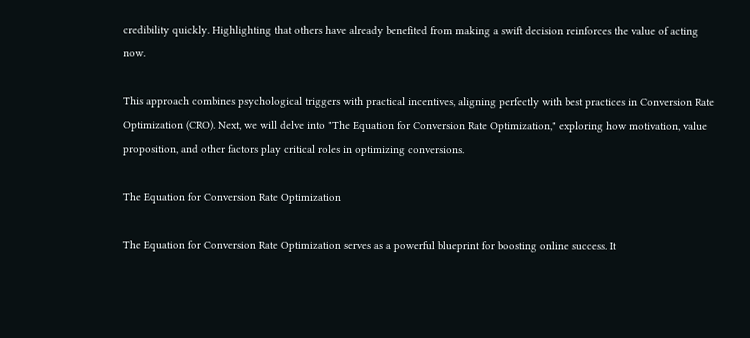credibility quickly. Highlighting that others have already benefited from making a swift decision reinforces the value of acting now.

This approach combines psychological triggers with practical incentives, aligning perfectly with best practices in Conversion Rate Optimization (CRO). Next, we will delve into "The Equation for Conversion Rate Optimization," exploring how motivation, value proposition, and other factors play critical roles in optimizing conversions.

The Equation for Conversion Rate Optimization

The Equation for Conversion Rate Optimization serves as a powerful blueprint for boosting online success. It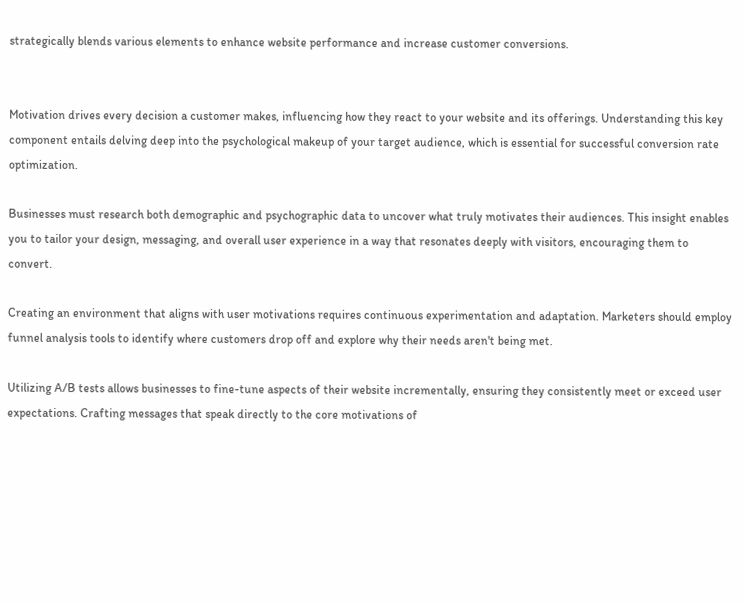strategically blends various elements to enhance website performance and increase customer conversions.


Motivation drives every decision a customer makes, influencing how they react to your website and its offerings. Understanding this key component entails delving deep into the psychological makeup of your target audience, which is essential for successful conversion rate optimization.

Businesses must research both demographic and psychographic data to uncover what truly motivates their audiences. This insight enables you to tailor your design, messaging, and overall user experience in a way that resonates deeply with visitors, encouraging them to convert.

Creating an environment that aligns with user motivations requires continuous experimentation and adaptation. Marketers should employ funnel analysis tools to identify where customers drop off and explore why their needs aren't being met.

Utilizing A/B tests allows businesses to fine-tune aspects of their website incrementally, ensuring they consistently meet or exceed user expectations. Crafting messages that speak directly to the core motivations of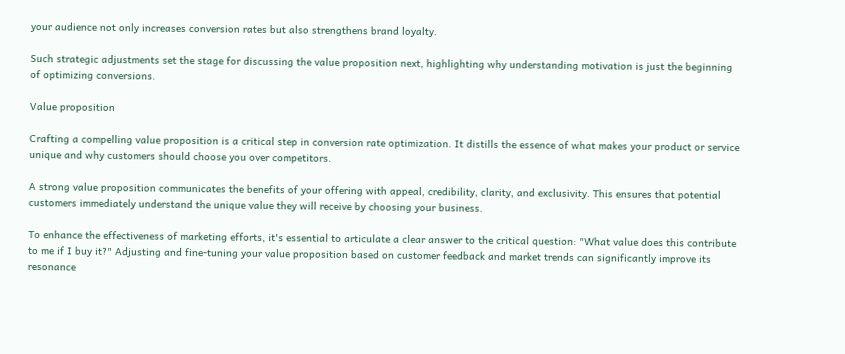your audience not only increases conversion rates but also strengthens brand loyalty.

Such strategic adjustments set the stage for discussing the value proposition next, highlighting why understanding motivation is just the beginning of optimizing conversions.

Value proposition

Crafting a compelling value proposition is a critical step in conversion rate optimization. It distills the essence of what makes your product or service unique and why customers should choose you over competitors.

A strong value proposition communicates the benefits of your offering with appeal, credibility, clarity, and exclusivity. This ensures that potential customers immediately understand the unique value they will receive by choosing your business.

To enhance the effectiveness of marketing efforts, it's essential to articulate a clear answer to the critical question: "What value does this contribute to me if I buy it?" Adjusting and fine-tuning your value proposition based on customer feedback and market trends can significantly improve its resonance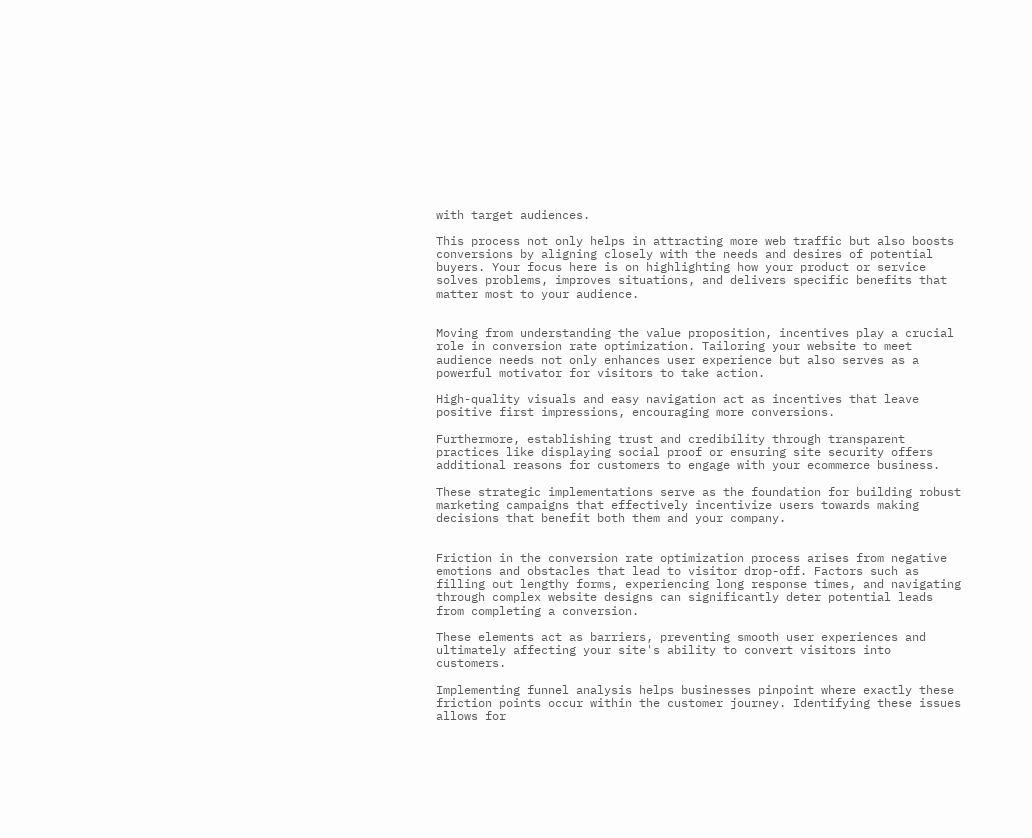with target audiences.

This process not only helps in attracting more web traffic but also boosts conversions by aligning closely with the needs and desires of potential buyers. Your focus here is on highlighting how your product or service solves problems, improves situations, and delivers specific benefits that matter most to your audience.


Moving from understanding the value proposition, incentives play a crucial role in conversion rate optimization. Tailoring your website to meet audience needs not only enhances user experience but also serves as a powerful motivator for visitors to take action.

High-quality visuals and easy navigation act as incentives that leave positive first impressions, encouraging more conversions.

Furthermore, establishing trust and credibility through transparent practices like displaying social proof or ensuring site security offers additional reasons for customers to engage with your ecommerce business.

These strategic implementations serve as the foundation for building robust marketing campaigns that effectively incentivize users towards making decisions that benefit both them and your company.


Friction in the conversion rate optimization process arises from negative emotions and obstacles that lead to visitor drop-off. Factors such as filling out lengthy forms, experiencing long response times, and navigating through complex website designs can significantly deter potential leads from completing a conversion.

These elements act as barriers, preventing smooth user experiences and ultimately affecting your site's ability to convert visitors into customers.

Implementing funnel analysis helps businesses pinpoint where exactly these friction points occur within the customer journey. Identifying these issues allows for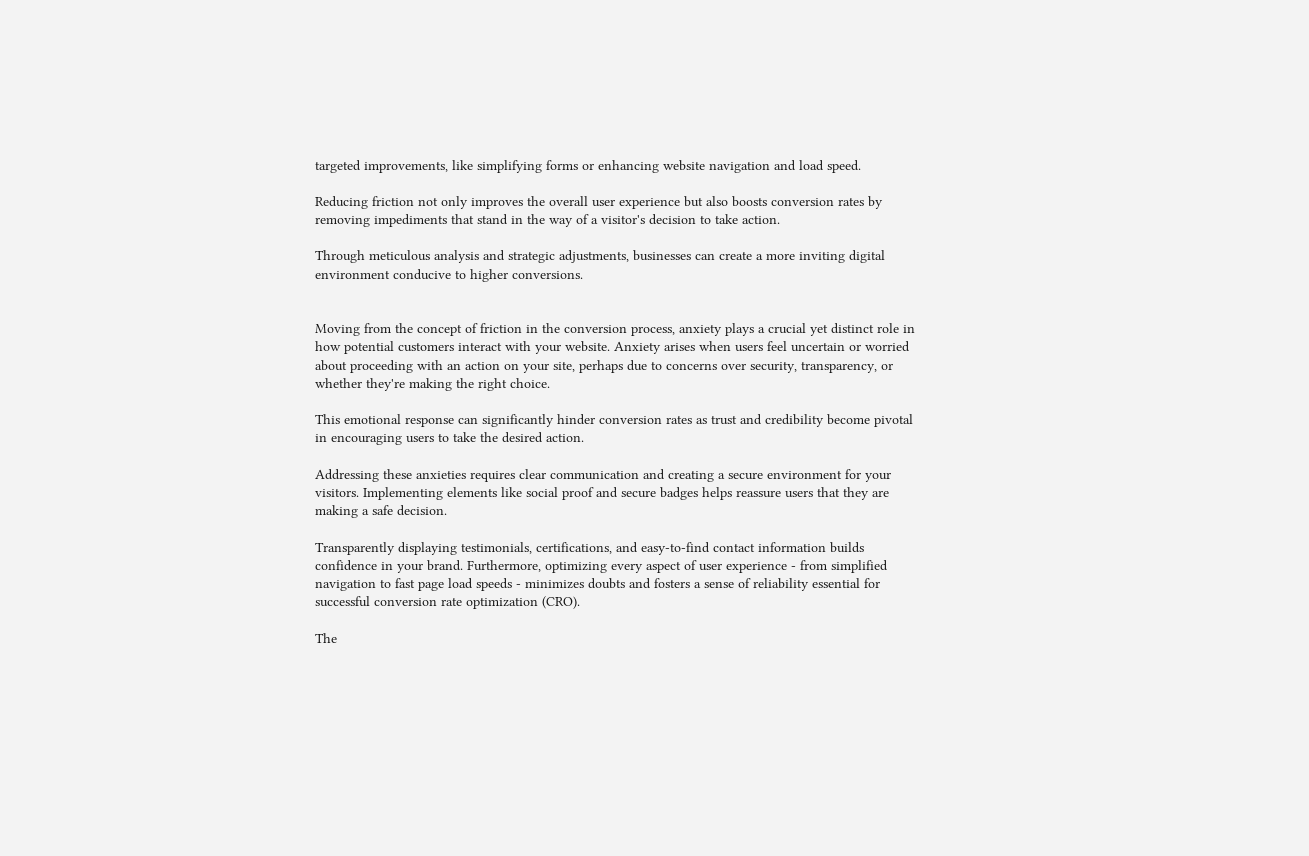targeted improvements, like simplifying forms or enhancing website navigation and load speed.

Reducing friction not only improves the overall user experience but also boosts conversion rates by removing impediments that stand in the way of a visitor's decision to take action.

Through meticulous analysis and strategic adjustments, businesses can create a more inviting digital environment conducive to higher conversions.


Moving from the concept of friction in the conversion process, anxiety plays a crucial yet distinct role in how potential customers interact with your website. Anxiety arises when users feel uncertain or worried about proceeding with an action on your site, perhaps due to concerns over security, transparency, or whether they're making the right choice.

This emotional response can significantly hinder conversion rates as trust and credibility become pivotal in encouraging users to take the desired action.

Addressing these anxieties requires clear communication and creating a secure environment for your visitors. Implementing elements like social proof and secure badges helps reassure users that they are making a safe decision.

Transparently displaying testimonials, certifications, and easy-to-find contact information builds confidence in your brand. Furthermore, optimizing every aspect of user experience - from simplified navigation to fast page load speeds - minimizes doubts and fosters a sense of reliability essential for successful conversion rate optimization (CRO).

The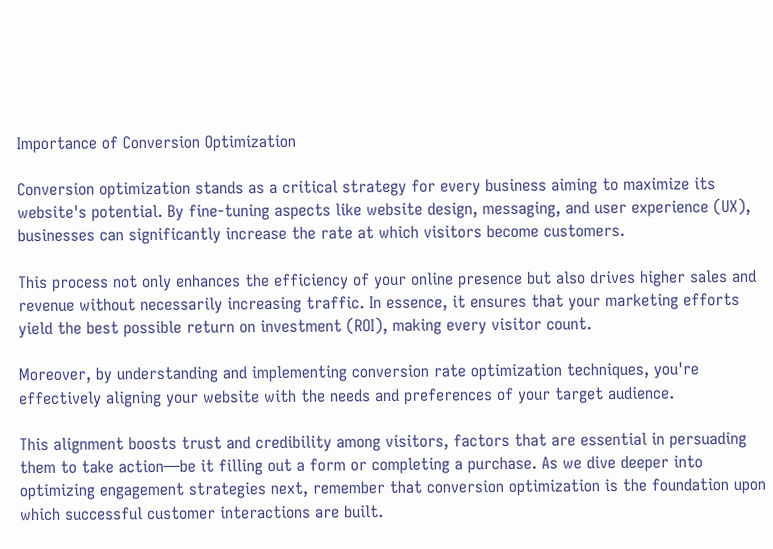Importance of Conversion Optimization

Conversion optimization stands as a critical strategy for every business aiming to maximize its website's potential. By fine-tuning aspects like website design, messaging, and user experience (UX), businesses can significantly increase the rate at which visitors become customers.

This process not only enhances the efficiency of your online presence but also drives higher sales and revenue without necessarily increasing traffic. In essence, it ensures that your marketing efforts yield the best possible return on investment (ROI), making every visitor count.

Moreover, by understanding and implementing conversion rate optimization techniques, you're effectively aligning your website with the needs and preferences of your target audience.

This alignment boosts trust and credibility among visitors, factors that are essential in persuading them to take action—be it filling out a form or completing a purchase. As we dive deeper into optimizing engagement strategies next, remember that conversion optimization is the foundation upon which successful customer interactions are built.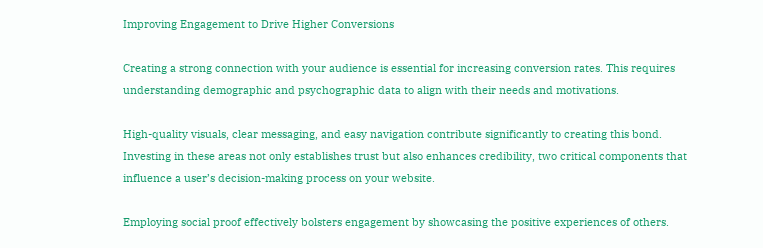Improving Engagement to Drive Higher Conversions

Creating a strong connection with your audience is essential for increasing conversion rates. This requires understanding demographic and psychographic data to align with their needs and motivations.

High-quality visuals, clear messaging, and easy navigation contribute significantly to creating this bond. Investing in these areas not only establishes trust but also enhances credibility, two critical components that influence a user’s decision-making process on your website.

Employing social proof effectively bolsters engagement by showcasing the positive experiences of others.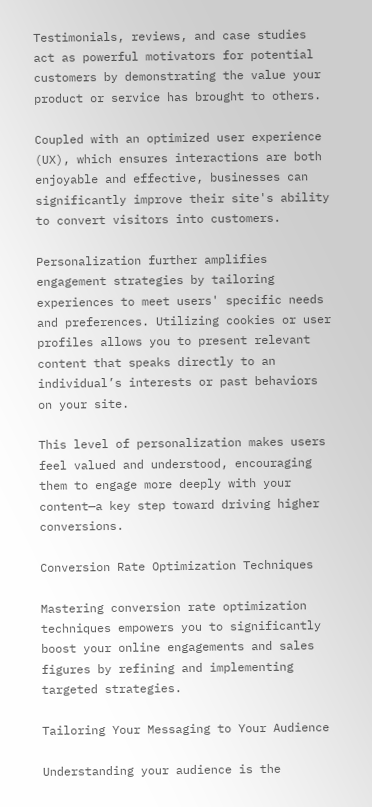Testimonials, reviews, and case studies act as powerful motivators for potential customers by demonstrating the value your product or service has brought to others.

Coupled with an optimized user experience (UX), which ensures interactions are both enjoyable and effective, businesses can significantly improve their site's ability to convert visitors into customers.

Personalization further amplifies engagement strategies by tailoring experiences to meet users' specific needs and preferences. Utilizing cookies or user profiles allows you to present relevant content that speaks directly to an individual’s interests or past behaviors on your site.

This level of personalization makes users feel valued and understood, encouraging them to engage more deeply with your content—a key step toward driving higher conversions.

Conversion Rate Optimization Techniques

Mastering conversion rate optimization techniques empowers you to significantly boost your online engagements and sales figures by refining and implementing targeted strategies.

Tailoring Your Messaging to Your Audience

Understanding your audience is the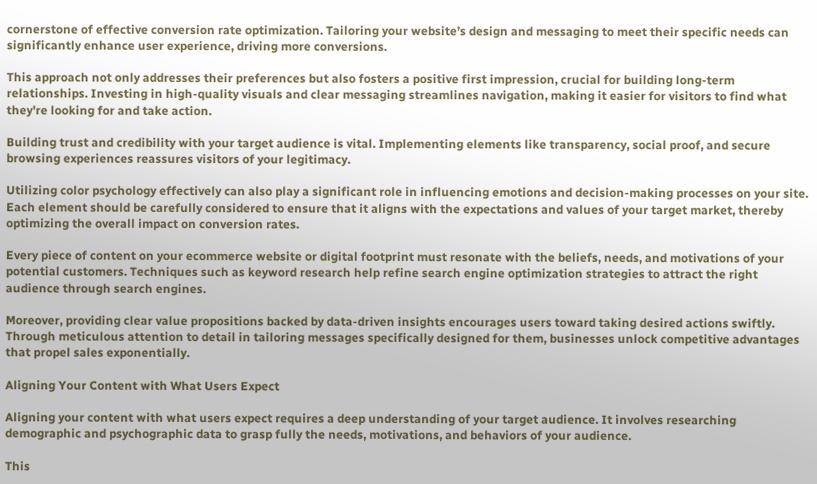cornerstone of effective conversion rate optimization. Tailoring your website’s design and messaging to meet their specific needs can significantly enhance user experience, driving more conversions.

This approach not only addresses their preferences but also fosters a positive first impression, crucial for building long-term relationships. Investing in high-quality visuals and clear messaging streamlines navigation, making it easier for visitors to find what they're looking for and take action.

Building trust and credibility with your target audience is vital. Implementing elements like transparency, social proof, and secure browsing experiences reassures visitors of your legitimacy.

Utilizing color psychology effectively can also play a significant role in influencing emotions and decision-making processes on your site. Each element should be carefully considered to ensure that it aligns with the expectations and values of your target market, thereby optimizing the overall impact on conversion rates.

Every piece of content on your ecommerce website or digital footprint must resonate with the beliefs, needs, and motivations of your potential customers. Techniques such as keyword research help refine search engine optimization strategies to attract the right audience through search engines.

Moreover, providing clear value propositions backed by data-driven insights encourages users toward taking desired actions swiftly. Through meticulous attention to detail in tailoring messages specifically designed for them, businesses unlock competitive advantages that propel sales exponentially.

Aligning Your Content with What Users Expect

Aligning your content with what users expect requires a deep understanding of your target audience. It involves researching demographic and psychographic data to grasp fully the needs, motivations, and behaviors of your audience.

This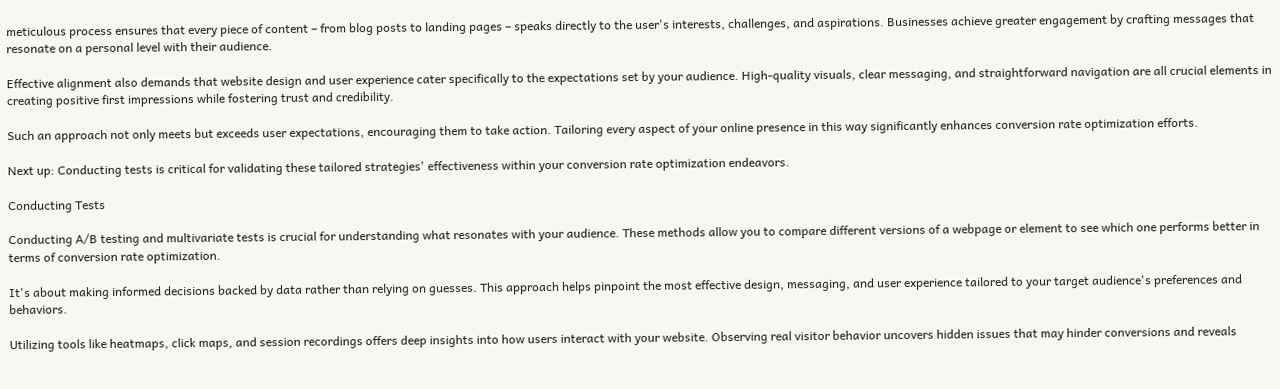meticulous process ensures that every piece of content – from blog posts to landing pages – speaks directly to the user's interests, challenges, and aspirations. Businesses achieve greater engagement by crafting messages that resonate on a personal level with their audience.

Effective alignment also demands that website design and user experience cater specifically to the expectations set by your audience. High-quality visuals, clear messaging, and straightforward navigation are all crucial elements in creating positive first impressions while fostering trust and credibility.

Such an approach not only meets but exceeds user expectations, encouraging them to take action. Tailoring every aspect of your online presence in this way significantly enhances conversion rate optimization efforts.

Next up: Conducting tests is critical for validating these tailored strategies' effectiveness within your conversion rate optimization endeavors.

Conducting Tests

Conducting A/B testing and multivariate tests is crucial for understanding what resonates with your audience. These methods allow you to compare different versions of a webpage or element to see which one performs better in terms of conversion rate optimization.

It's about making informed decisions backed by data rather than relying on guesses. This approach helps pinpoint the most effective design, messaging, and user experience tailored to your target audience's preferences and behaviors.

Utilizing tools like heatmaps, click maps, and session recordings offers deep insights into how users interact with your website. Observing real visitor behavior uncovers hidden issues that may hinder conversions and reveals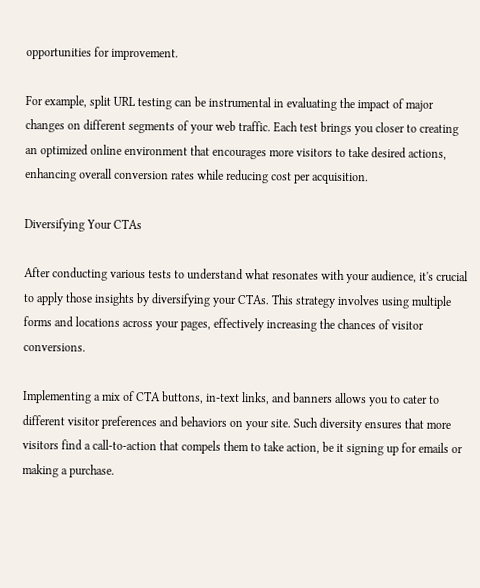opportunities for improvement.

For example, split URL testing can be instrumental in evaluating the impact of major changes on different segments of your web traffic. Each test brings you closer to creating an optimized online environment that encourages more visitors to take desired actions, enhancing overall conversion rates while reducing cost per acquisition.

Diversifying Your CTAs

After conducting various tests to understand what resonates with your audience, it's crucial to apply those insights by diversifying your CTAs. This strategy involves using multiple forms and locations across your pages, effectively increasing the chances of visitor conversions.

Implementing a mix of CTA buttons, in-text links, and banners allows you to cater to different visitor preferences and behaviors on your site. Such diversity ensures that more visitors find a call-to-action that compels them to take action, be it signing up for emails or making a purchase.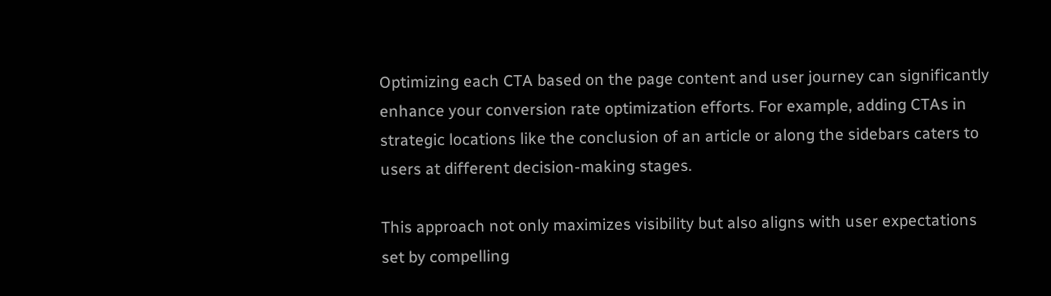Optimizing each CTA based on the page content and user journey can significantly enhance your conversion rate optimization efforts. For example, adding CTAs in strategic locations like the conclusion of an article or along the sidebars caters to users at different decision-making stages.

This approach not only maximizes visibility but also aligns with user expectations set by compelling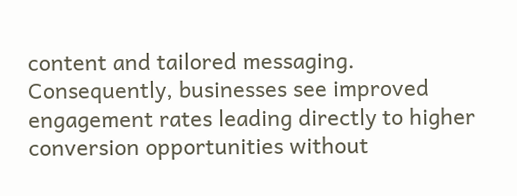content and tailored messaging. Consequently, businesses see improved engagement rates leading directly to higher conversion opportunities without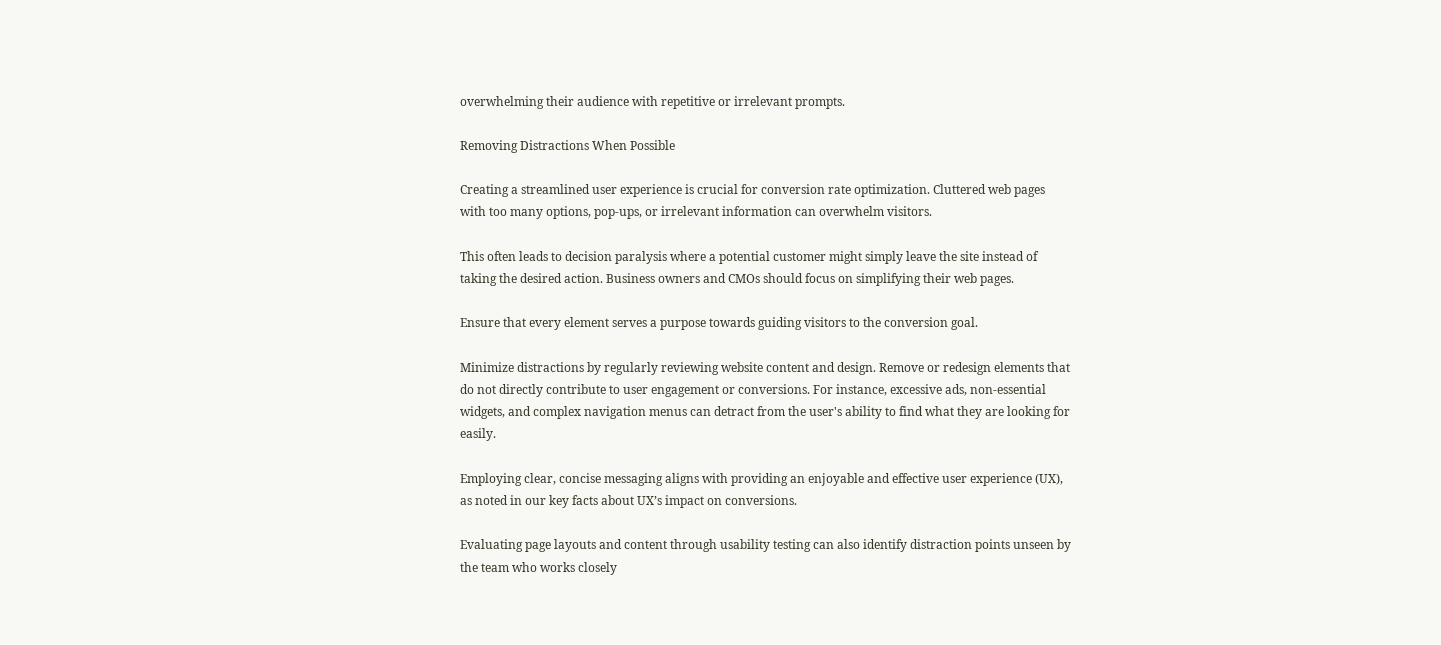overwhelming their audience with repetitive or irrelevant prompts.

Removing Distractions When Possible

Creating a streamlined user experience is crucial for conversion rate optimization. Cluttered web pages with too many options, pop-ups, or irrelevant information can overwhelm visitors.

This often leads to decision paralysis where a potential customer might simply leave the site instead of taking the desired action. Business owners and CMOs should focus on simplifying their web pages.

Ensure that every element serves a purpose towards guiding visitors to the conversion goal.

Minimize distractions by regularly reviewing website content and design. Remove or redesign elements that do not directly contribute to user engagement or conversions. For instance, excessive ads, non-essential widgets, and complex navigation menus can detract from the user's ability to find what they are looking for easily.

Employing clear, concise messaging aligns with providing an enjoyable and effective user experience (UX), as noted in our key facts about UX’s impact on conversions.

Evaluating page layouts and content through usability testing can also identify distraction points unseen by the team who works closely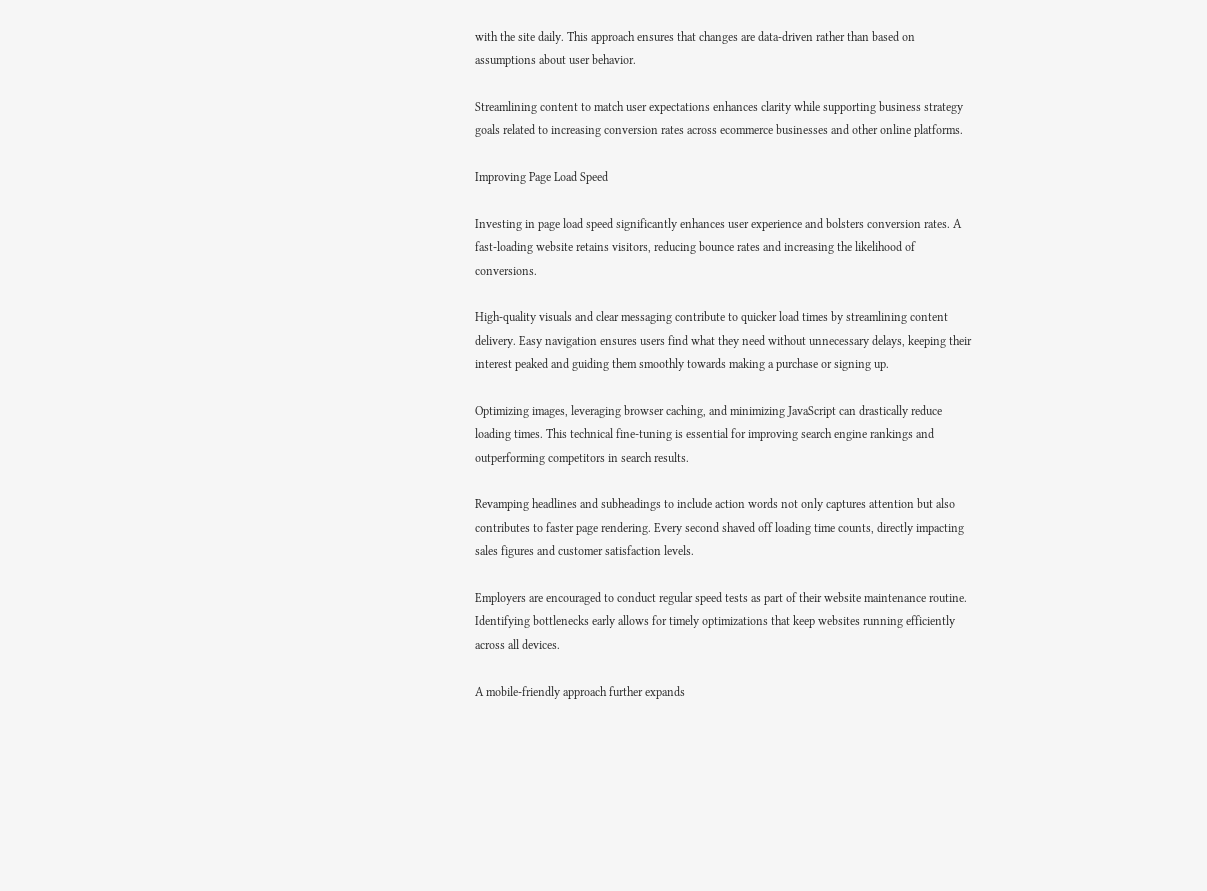with the site daily. This approach ensures that changes are data-driven rather than based on assumptions about user behavior.

Streamlining content to match user expectations enhances clarity while supporting business strategy goals related to increasing conversion rates across ecommerce businesses and other online platforms.

Improving Page Load Speed

Investing in page load speed significantly enhances user experience and bolsters conversion rates. A fast-loading website retains visitors, reducing bounce rates and increasing the likelihood of conversions.

High-quality visuals and clear messaging contribute to quicker load times by streamlining content delivery. Easy navigation ensures users find what they need without unnecessary delays, keeping their interest peaked and guiding them smoothly towards making a purchase or signing up.

Optimizing images, leveraging browser caching, and minimizing JavaScript can drastically reduce loading times. This technical fine-tuning is essential for improving search engine rankings and outperforming competitors in search results.

Revamping headlines and subheadings to include action words not only captures attention but also contributes to faster page rendering. Every second shaved off loading time counts, directly impacting sales figures and customer satisfaction levels.

Employers are encouraged to conduct regular speed tests as part of their website maintenance routine. Identifying bottlenecks early allows for timely optimizations that keep websites running efficiently across all devices.

A mobile-friendly approach further expands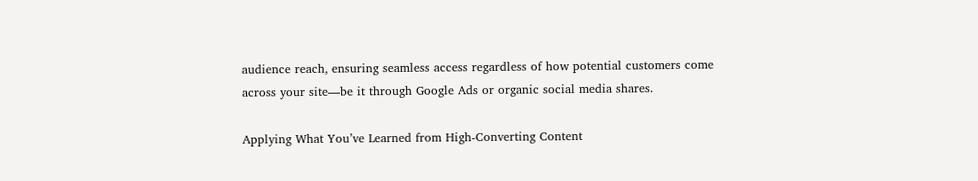audience reach, ensuring seamless access regardless of how potential customers come across your site—be it through Google Ads or organic social media shares.

Applying What You’ve Learned from High-Converting Content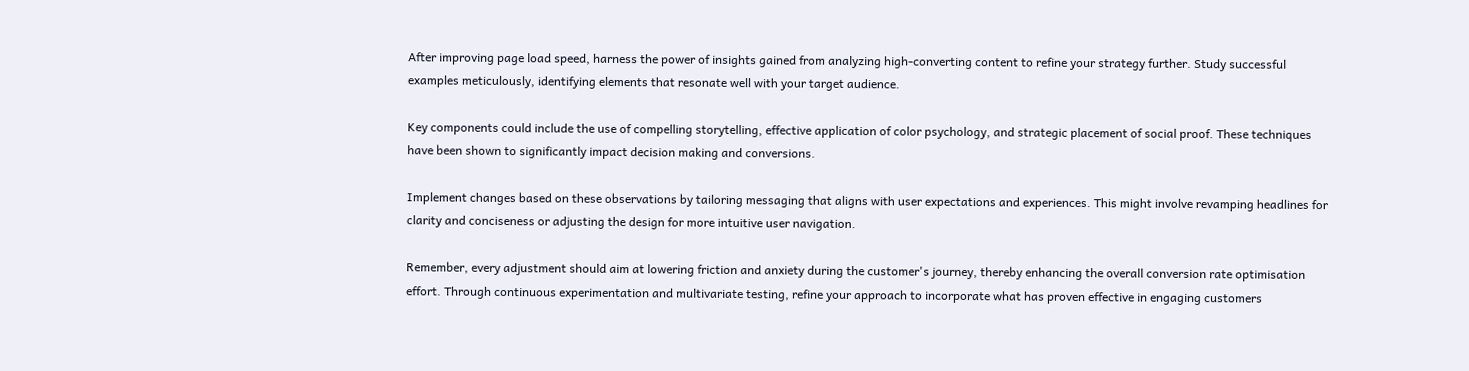After improving page load speed, harness the power of insights gained from analyzing high-converting content to refine your strategy further. Study successful examples meticulously, identifying elements that resonate well with your target audience.

Key components could include the use of compelling storytelling, effective application of color psychology, and strategic placement of social proof. These techniques have been shown to significantly impact decision making and conversions.

Implement changes based on these observations by tailoring messaging that aligns with user expectations and experiences. This might involve revamping headlines for clarity and conciseness or adjusting the design for more intuitive user navigation.

Remember, every adjustment should aim at lowering friction and anxiety during the customer's journey, thereby enhancing the overall conversion rate optimisation effort. Through continuous experimentation and multivariate testing, refine your approach to incorporate what has proven effective in engaging customers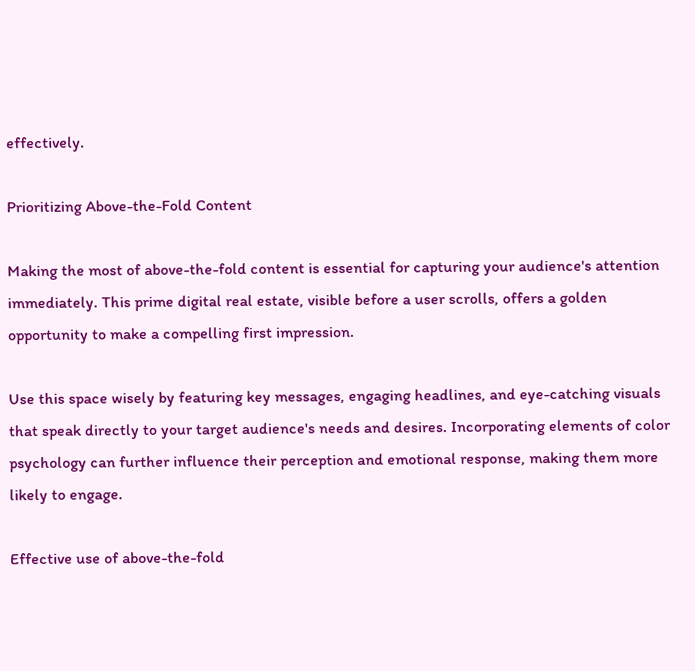effectively.

Prioritizing Above-the-Fold Content

Making the most of above-the-fold content is essential for capturing your audience's attention immediately. This prime digital real estate, visible before a user scrolls, offers a golden opportunity to make a compelling first impression.

Use this space wisely by featuring key messages, engaging headlines, and eye-catching visuals that speak directly to your target audience's needs and desires. Incorporating elements of color psychology can further influence their perception and emotional response, making them more likely to engage.

Effective use of above-the-fold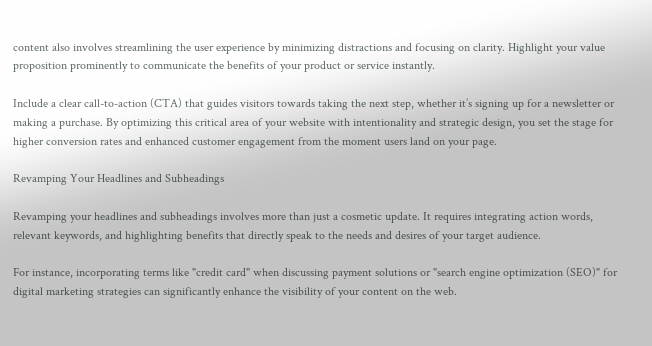content also involves streamlining the user experience by minimizing distractions and focusing on clarity. Highlight your value proposition prominently to communicate the benefits of your product or service instantly.

Include a clear call-to-action (CTA) that guides visitors towards taking the next step, whether it’s signing up for a newsletter or making a purchase. By optimizing this critical area of your website with intentionality and strategic design, you set the stage for higher conversion rates and enhanced customer engagement from the moment users land on your page.

Revamping Your Headlines and Subheadings

Revamping your headlines and subheadings involves more than just a cosmetic update. It requires integrating action words, relevant keywords, and highlighting benefits that directly speak to the needs and desires of your target audience.

For instance, incorporating terms like "credit card" when discussing payment solutions or "search engine optimization (SEO)" for digital marketing strategies can significantly enhance the visibility of your content on the web.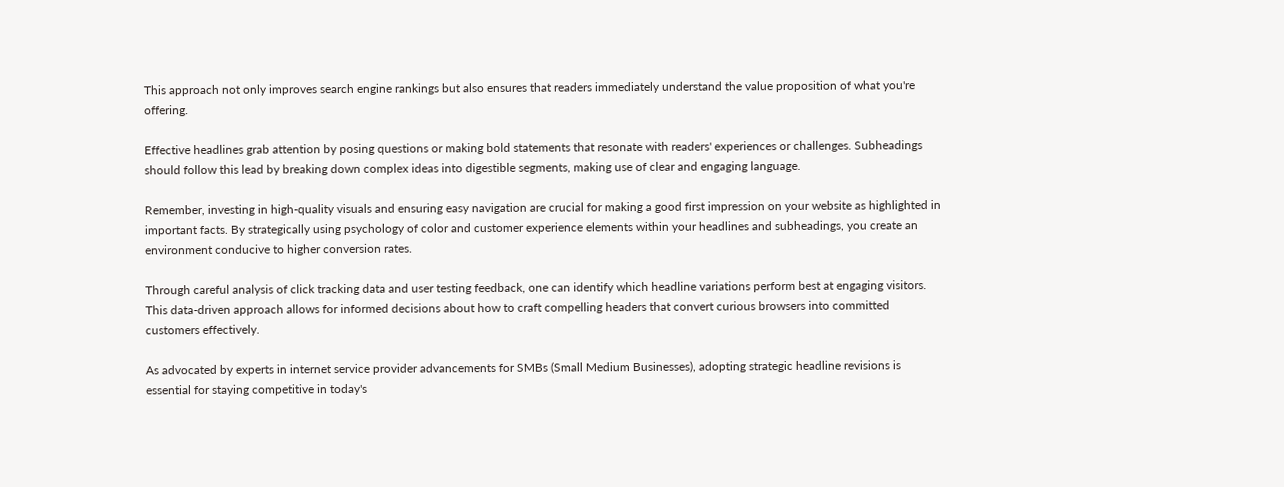This approach not only improves search engine rankings but also ensures that readers immediately understand the value proposition of what you're offering.

Effective headlines grab attention by posing questions or making bold statements that resonate with readers' experiences or challenges. Subheadings should follow this lead by breaking down complex ideas into digestible segments, making use of clear and engaging language.

Remember, investing in high-quality visuals and ensuring easy navigation are crucial for making a good first impression on your website as highlighted in important facts. By strategically using psychology of color and customer experience elements within your headlines and subheadings, you create an environment conducive to higher conversion rates.

Through careful analysis of click tracking data and user testing feedback, one can identify which headline variations perform best at engaging visitors. This data-driven approach allows for informed decisions about how to craft compelling headers that convert curious browsers into committed customers effectively.

As advocated by experts in internet service provider advancements for SMBs (Small Medium Businesses), adopting strategic headline revisions is essential for staying competitive in today's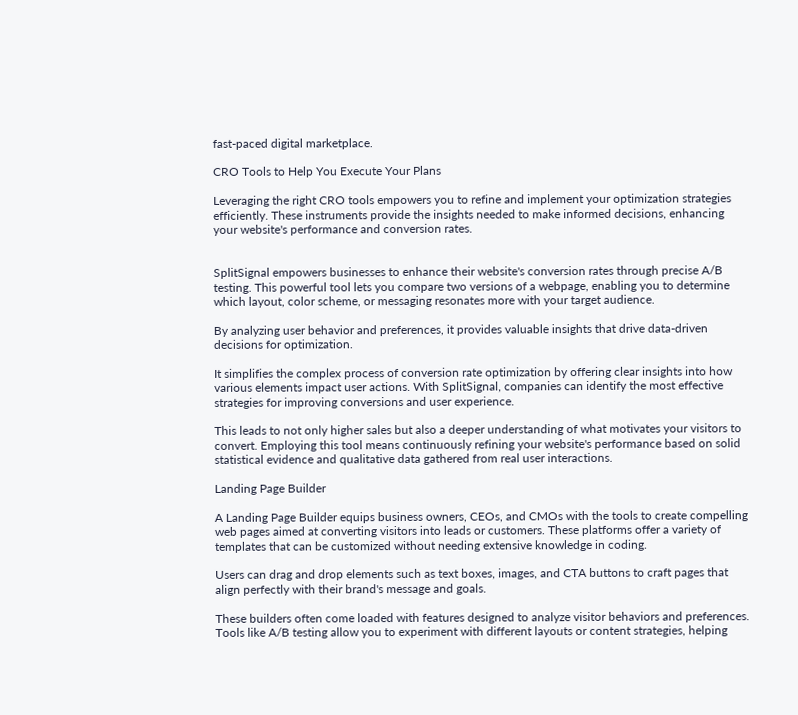fast-paced digital marketplace.

CRO Tools to Help You Execute Your Plans

Leveraging the right CRO tools empowers you to refine and implement your optimization strategies efficiently. These instruments provide the insights needed to make informed decisions, enhancing your website's performance and conversion rates.


SplitSignal empowers businesses to enhance their website's conversion rates through precise A/B testing. This powerful tool lets you compare two versions of a webpage, enabling you to determine which layout, color scheme, or messaging resonates more with your target audience.

By analyzing user behavior and preferences, it provides valuable insights that drive data-driven decisions for optimization.

It simplifies the complex process of conversion rate optimization by offering clear insights into how various elements impact user actions. With SplitSignal, companies can identify the most effective strategies for improving conversions and user experience.

This leads to not only higher sales but also a deeper understanding of what motivates your visitors to convert. Employing this tool means continuously refining your website's performance based on solid statistical evidence and qualitative data gathered from real user interactions.

Landing Page Builder

A Landing Page Builder equips business owners, CEOs, and CMOs with the tools to create compelling web pages aimed at converting visitors into leads or customers. These platforms offer a variety of templates that can be customized without needing extensive knowledge in coding.

Users can drag and drop elements such as text boxes, images, and CTA buttons to craft pages that align perfectly with their brand's message and goals.

These builders often come loaded with features designed to analyze visitor behaviors and preferences. Tools like A/B testing allow you to experiment with different layouts or content strategies, helping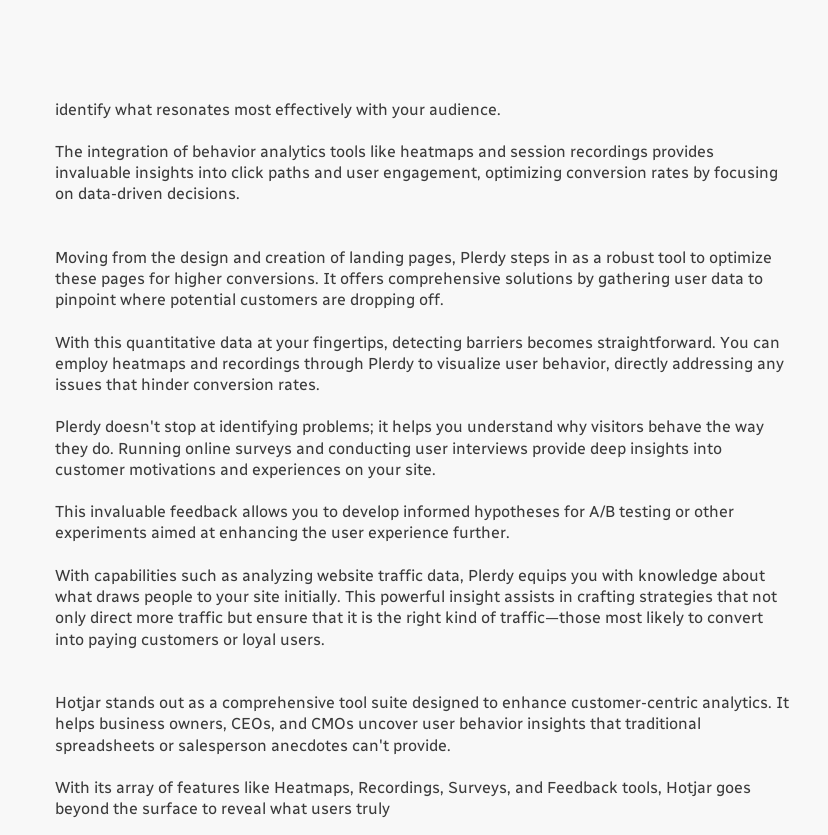identify what resonates most effectively with your audience.

The integration of behavior analytics tools like heatmaps and session recordings provides invaluable insights into click paths and user engagement, optimizing conversion rates by focusing on data-driven decisions.


Moving from the design and creation of landing pages, Plerdy steps in as a robust tool to optimize these pages for higher conversions. It offers comprehensive solutions by gathering user data to pinpoint where potential customers are dropping off.

With this quantitative data at your fingertips, detecting barriers becomes straightforward. You can employ heatmaps and recordings through Plerdy to visualize user behavior, directly addressing any issues that hinder conversion rates.

Plerdy doesn't stop at identifying problems; it helps you understand why visitors behave the way they do. Running online surveys and conducting user interviews provide deep insights into customer motivations and experiences on your site.

This invaluable feedback allows you to develop informed hypotheses for A/B testing or other experiments aimed at enhancing the user experience further.

With capabilities such as analyzing website traffic data, Plerdy equips you with knowledge about what draws people to your site initially. This powerful insight assists in crafting strategies that not only direct more traffic but ensure that it is the right kind of traffic—those most likely to convert into paying customers or loyal users.


Hotjar stands out as a comprehensive tool suite designed to enhance customer-centric analytics. It helps business owners, CEOs, and CMOs uncover user behavior insights that traditional spreadsheets or salesperson anecdotes can't provide.

With its array of features like Heatmaps, Recordings, Surveys, and Feedback tools, Hotjar goes beyond the surface to reveal what users truly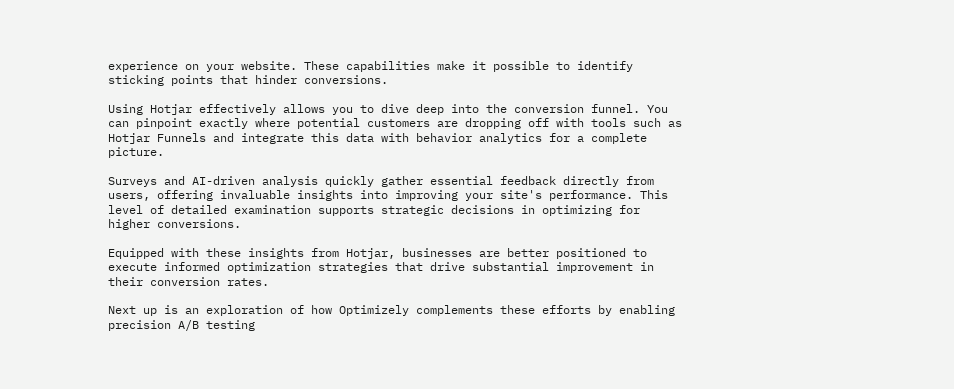experience on your website. These capabilities make it possible to identify sticking points that hinder conversions.

Using Hotjar effectively allows you to dive deep into the conversion funnel. You can pinpoint exactly where potential customers are dropping off with tools such as Hotjar Funnels and integrate this data with behavior analytics for a complete picture.

Surveys and AI-driven analysis quickly gather essential feedback directly from users, offering invaluable insights into improving your site's performance. This level of detailed examination supports strategic decisions in optimizing for higher conversions.

Equipped with these insights from Hotjar, businesses are better positioned to execute informed optimization strategies that drive substantial improvement in their conversion rates.

Next up is an exploration of how Optimizely complements these efforts by enabling precision A/B testing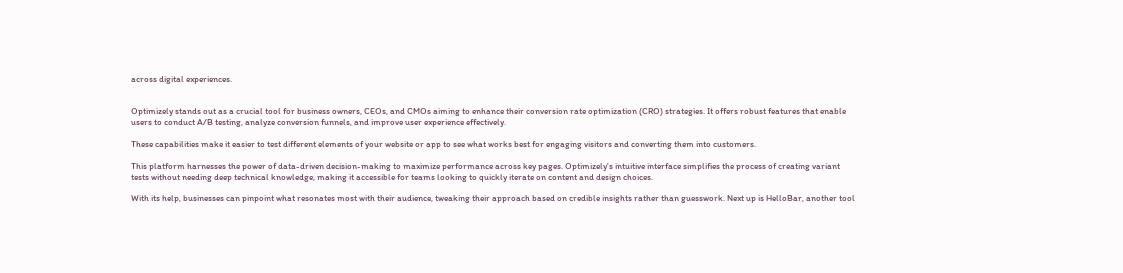across digital experiences.


Optimizely stands out as a crucial tool for business owners, CEOs, and CMOs aiming to enhance their conversion rate optimization (CRO) strategies. It offers robust features that enable users to conduct A/B testing, analyze conversion funnels, and improve user experience effectively.

These capabilities make it easier to test different elements of your website or app to see what works best for engaging visitors and converting them into customers.

This platform harnesses the power of data-driven decision-making to maximize performance across key pages. Optimizely's intuitive interface simplifies the process of creating variant tests without needing deep technical knowledge, making it accessible for teams looking to quickly iterate on content and design choices.

With its help, businesses can pinpoint what resonates most with their audience, tweaking their approach based on credible insights rather than guesswork. Next up is HelloBar, another tool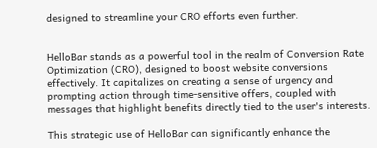designed to streamline your CRO efforts even further.


HelloBar stands as a powerful tool in the realm of Conversion Rate Optimization (CRO), designed to boost website conversions effectively. It capitalizes on creating a sense of urgency and prompting action through time-sensitive offers, coupled with messages that highlight benefits directly tied to the user's interests.

This strategic use of HelloBar can significantly enhance the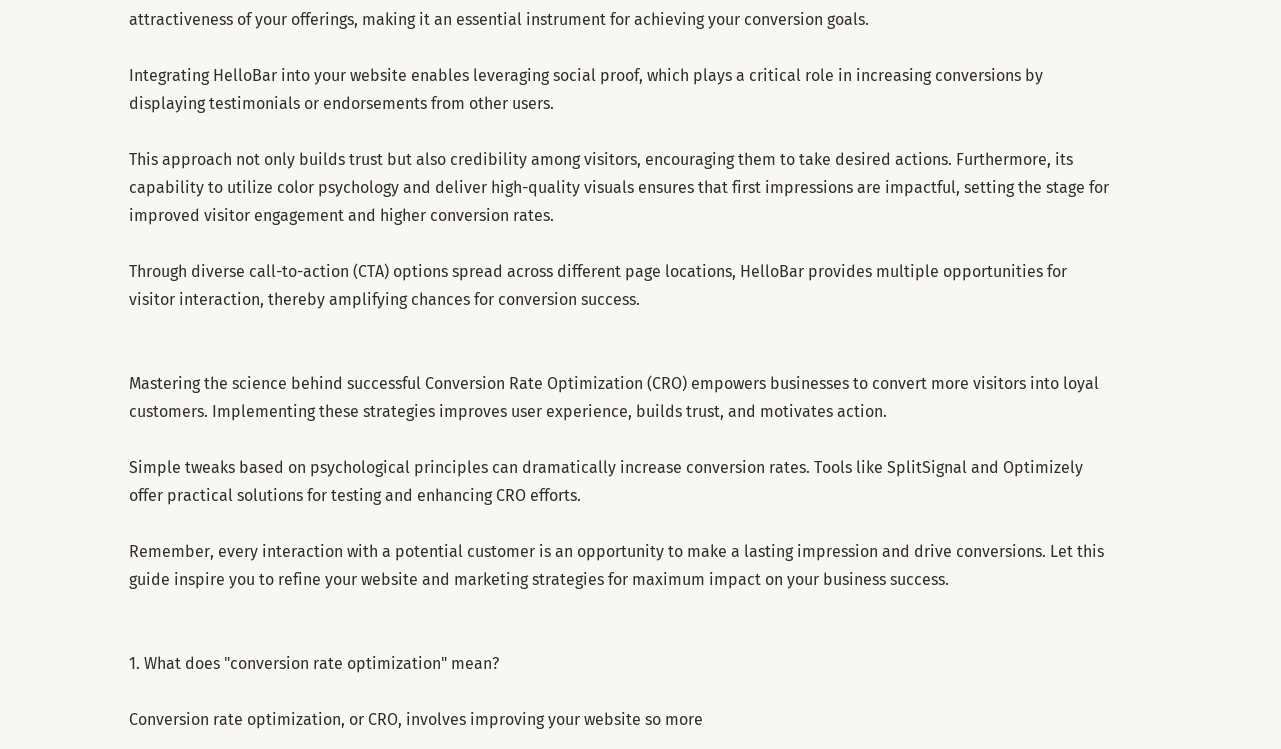attractiveness of your offerings, making it an essential instrument for achieving your conversion goals.

Integrating HelloBar into your website enables leveraging social proof, which plays a critical role in increasing conversions by displaying testimonials or endorsements from other users.

This approach not only builds trust but also credibility among visitors, encouraging them to take desired actions. Furthermore, its capability to utilize color psychology and deliver high-quality visuals ensures that first impressions are impactful, setting the stage for improved visitor engagement and higher conversion rates.

Through diverse call-to-action (CTA) options spread across different page locations, HelloBar provides multiple opportunities for visitor interaction, thereby amplifying chances for conversion success.


Mastering the science behind successful Conversion Rate Optimization (CRO) empowers businesses to convert more visitors into loyal customers. Implementing these strategies improves user experience, builds trust, and motivates action.

Simple tweaks based on psychological principles can dramatically increase conversion rates. Tools like SplitSignal and Optimizely offer practical solutions for testing and enhancing CRO efforts.

Remember, every interaction with a potential customer is an opportunity to make a lasting impression and drive conversions. Let this guide inspire you to refine your website and marketing strategies for maximum impact on your business success.


1. What does "conversion rate optimization" mean?

Conversion rate optimization, or CRO, involves improving your website so more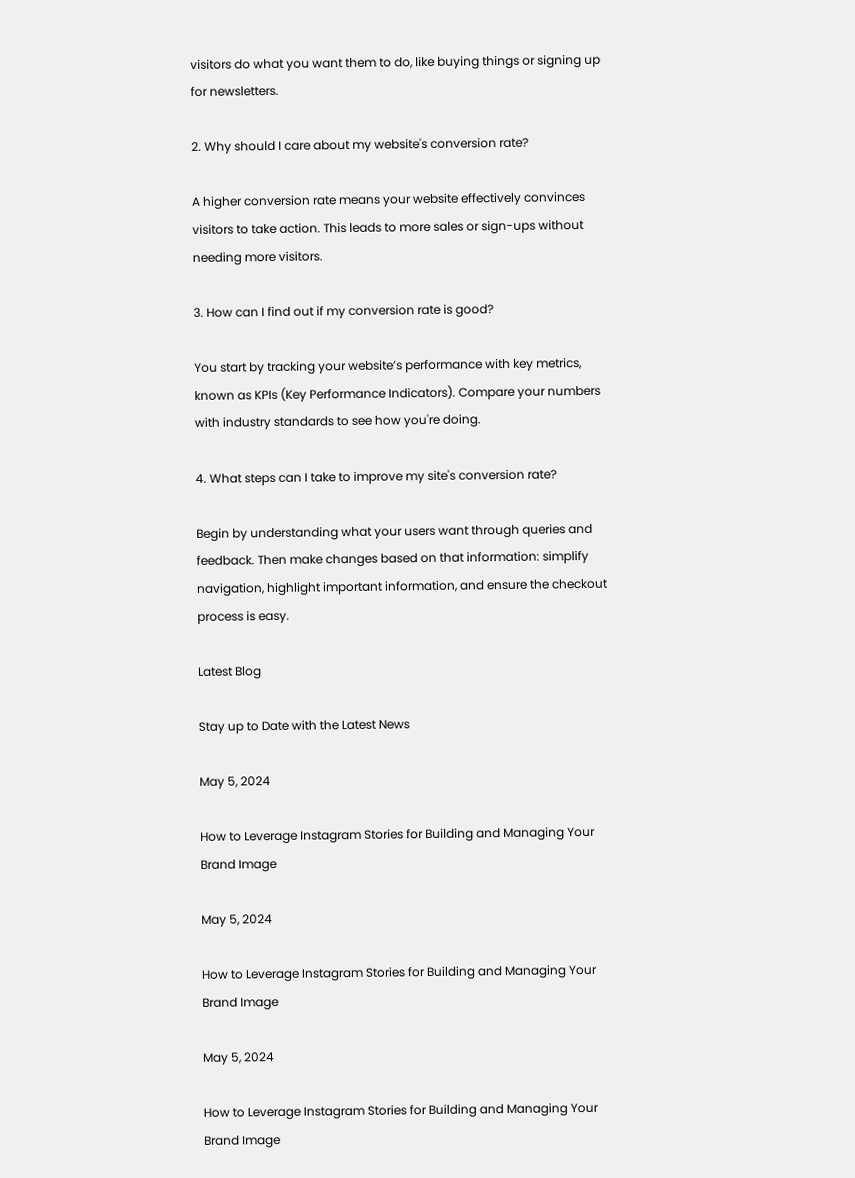visitors do what you want them to do, like buying things or signing up for newsletters.

2. Why should I care about my website's conversion rate?

A higher conversion rate means your website effectively convinces visitors to take action. This leads to more sales or sign-ups without needing more visitors.

3. How can I find out if my conversion rate is good?

You start by tracking your website’s performance with key metrics, known as KPIs (Key Performance Indicators). Compare your numbers with industry standards to see how you're doing.

4. What steps can I take to improve my site's conversion rate?

Begin by understanding what your users want through queries and feedback. Then make changes based on that information: simplify navigation, highlight important information, and ensure the checkout process is easy.

Latest Blog

Stay up to Date with the Latest News

May 5, 2024

How to Leverage Instagram Stories for Building and Managing Your Brand Image

May 5, 2024

How to Leverage Instagram Stories for Building and Managing Your Brand Image

May 5, 2024

How to Leverage Instagram Stories for Building and Managing Your Brand Image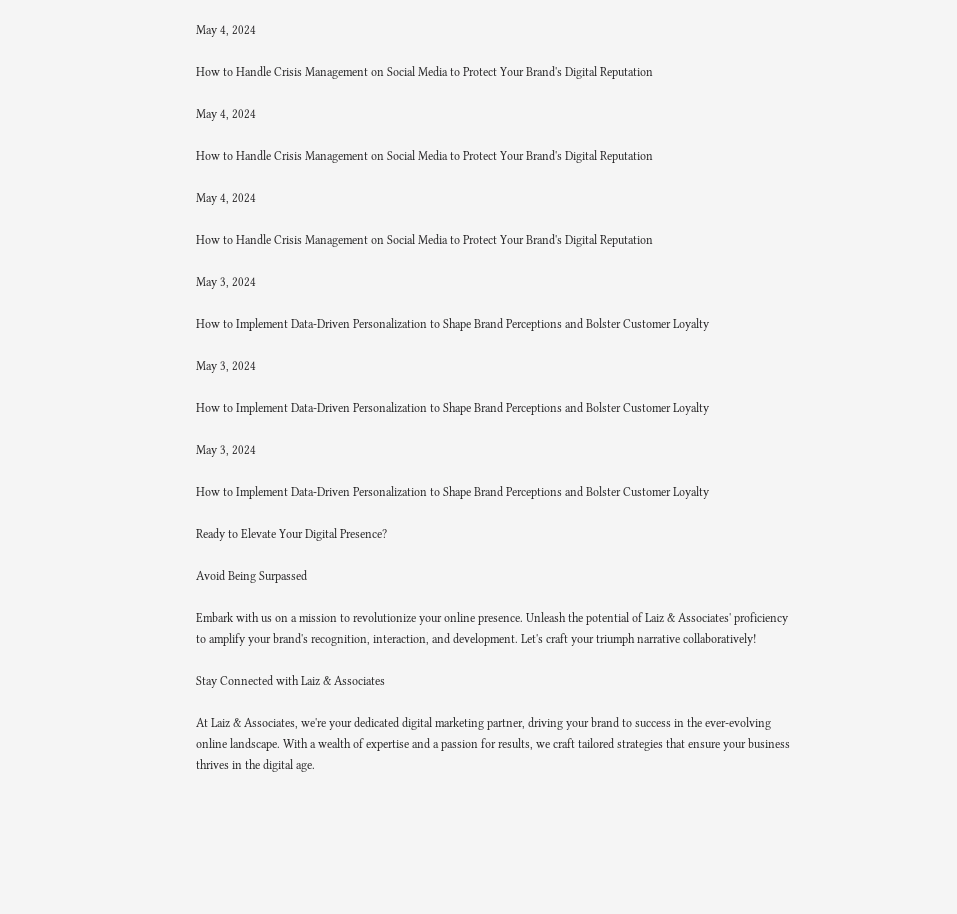May 4, 2024

How to Handle Crisis Management on Social Media to Protect Your Brand's Digital Reputation

May 4, 2024

How to Handle Crisis Management on Social Media to Protect Your Brand's Digital Reputation

May 4, 2024

How to Handle Crisis Management on Social Media to Protect Your Brand's Digital Reputation

May 3, 2024

How to Implement Data-Driven Personalization to Shape Brand Perceptions and Bolster Customer Loyalty

May 3, 2024

How to Implement Data-Driven Personalization to Shape Brand Perceptions and Bolster Customer Loyalty

May 3, 2024

How to Implement Data-Driven Personalization to Shape Brand Perceptions and Bolster Customer Loyalty

Ready to Elevate Your Digital Presence?

Avoid Being Surpassed

Embark with us on a mission to revolutionize your online presence. Unleash the potential of Laiz & Associates' proficiency to amplify your brand's recognition, interaction, and development. Let's craft your triumph narrative collaboratively!

Stay Connected with Laiz & Associates

At Laiz & Associates, we're your dedicated digital marketing partner, driving your brand to success in the ever-evolving online landscape. With a wealth of expertise and a passion for results, we craft tailored strategies that ensure your business thrives in the digital age.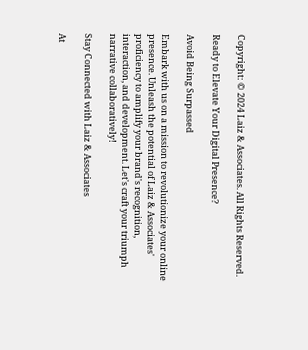Copyright: © 2024 Laiz & Associates. All Rights Reserved.

Ready to Elevate Your Digital Presence?

Avoid Being Surpassed

Embark with us on a mission to revolutionize your online presence. Unleash the potential of Laiz & Associates' proficiency to amplify your brand's recognition, interaction, and development. Let's craft your triumph narrative collaboratively!

Stay Connected with Laiz & Associates

At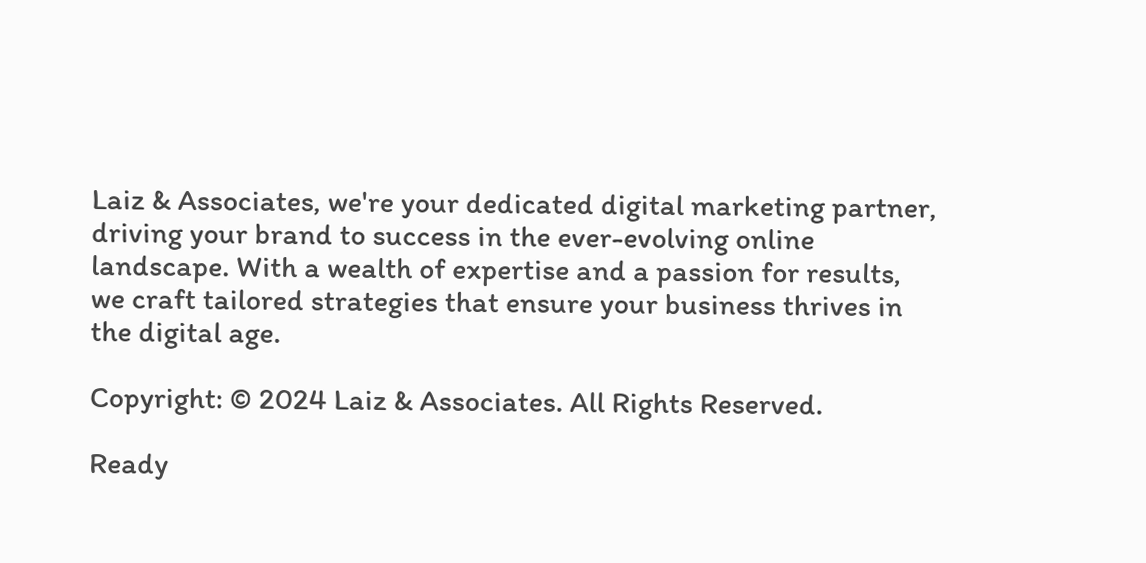Laiz & Associates, we're your dedicated digital marketing partner, driving your brand to success in the ever-evolving online landscape. With a wealth of expertise and a passion for results, we craft tailored strategies that ensure your business thrives in the digital age.

Copyright: © 2024 Laiz & Associates. All Rights Reserved.

Ready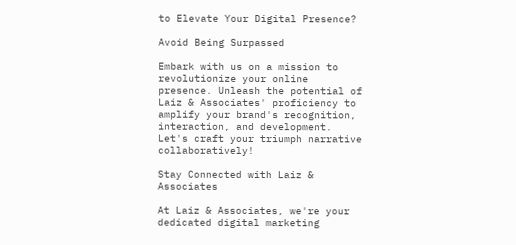to Elevate Your Digital Presence?

Avoid Being Surpassed

Embark with us on a mission to revolutionize your online presence. Unleash the potential of Laiz & Associates' proficiency to amplify your brand's recognition, interaction, and development. Let's craft your triumph narrative collaboratively!

Stay Connected with Laiz & Associates

At Laiz & Associates, we're your dedicated digital marketing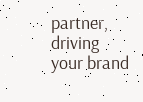partner, driving your brand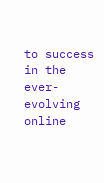to success in the ever-evolving online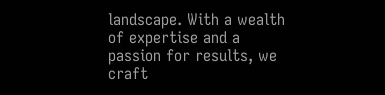landscape. With a wealth of expertise and a passion for results, we craft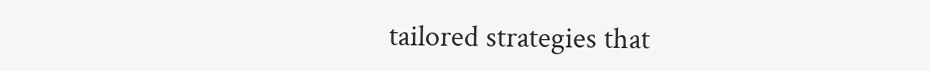tailored strategies that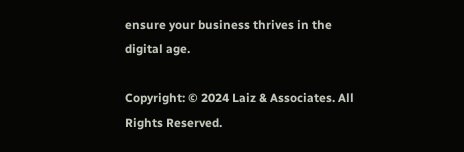ensure your business thrives in the digital age.

Copyright: © 2024 Laiz & Associates. All Rights Reserved.